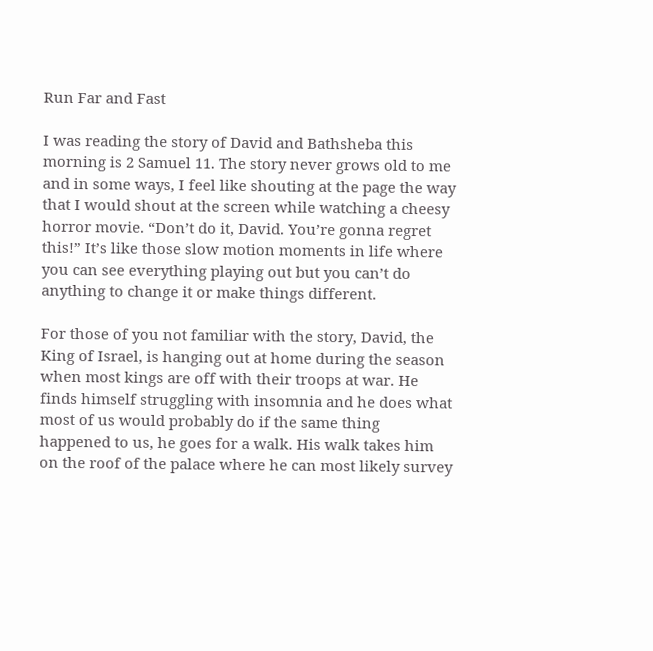Run Far and Fast

I was reading the story of David and Bathsheba this morning is 2 Samuel 11. The story never grows old to me and in some ways, I feel like shouting at the page the way that I would shout at the screen while watching a cheesy horror movie. “Don’t do it, David. You’re gonna regret this!” It’s like those slow motion moments in life where you can see everything playing out but you can’t do anything to change it or make things different.

For those of you not familiar with the story, David, the King of Israel, is hanging out at home during the season when most kings are off with their troops at war. He finds himself struggling with insomnia and he does what most of us would probably do if the same thing happened to us, he goes for a walk. His walk takes him on the roof of the palace where he can most likely survey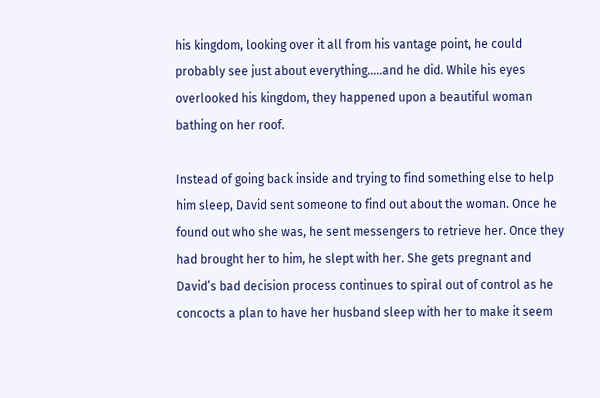his kingdom, looking over it all from his vantage point, he could probably see just about everything…..and he did. While his eyes overlooked his kingdom, they happened upon a beautiful woman bathing on her roof.

Instead of going back inside and trying to find something else to help him sleep, David sent someone to find out about the woman. Once he found out who she was, he sent messengers to retrieve her. Once they had brought her to him, he slept with her. She gets pregnant and David’s bad decision process continues to spiral out of control as he concocts a plan to have her husband sleep with her to make it seem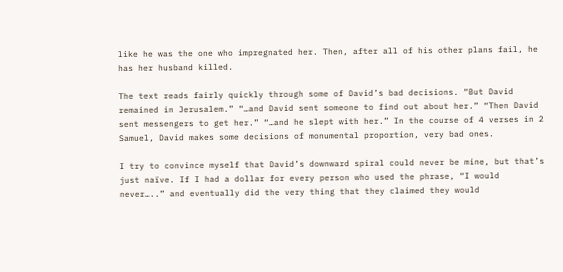like he was the one who impregnated her. Then, after all of his other plans fail, he has her husband killed.

The text reads fairly quickly through some of David’s bad decisions. “But David remained in Jerusalem.” “…and David sent someone to find out about her.” “Then David sent messengers to get her.” “…and he slept with her.” In the course of 4 verses in 2 Samuel, David makes some decisions of monumental proportion, very bad ones.

I try to convince myself that David’s downward spiral could never be mine, but that’s just naïve. If I had a dollar for every person who used the phrase, “I would never…..” and eventually did the very thing that they claimed they would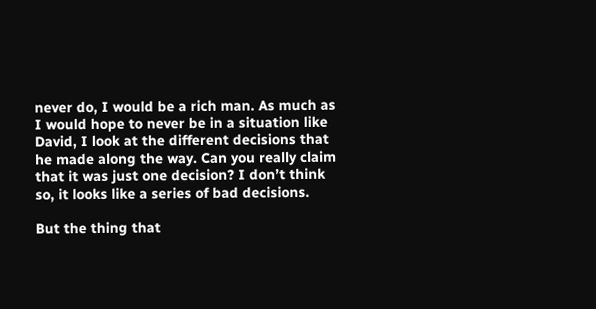never do, I would be a rich man. As much as I would hope to never be in a situation like David, I look at the different decisions that he made along the way. Can you really claim that it was just one decision? I don’t think so, it looks like a series of bad decisions.

But the thing that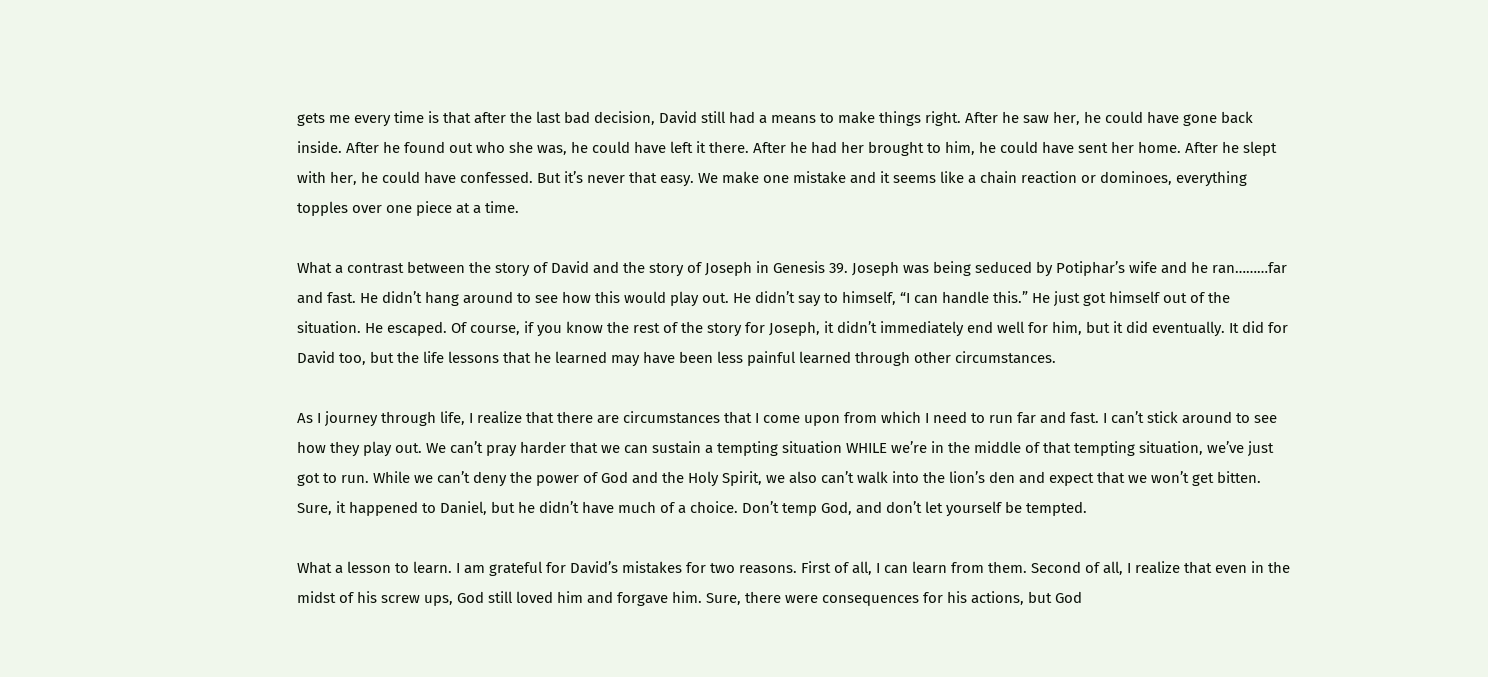gets me every time is that after the last bad decision, David still had a means to make things right. After he saw her, he could have gone back inside. After he found out who she was, he could have left it there. After he had her brought to him, he could have sent her home. After he slept with her, he could have confessed. But it’s never that easy. We make one mistake and it seems like a chain reaction or dominoes, everything topples over one piece at a time.

What a contrast between the story of David and the story of Joseph in Genesis 39. Joseph was being seduced by Potiphar’s wife and he ran………far and fast. He didn’t hang around to see how this would play out. He didn’t say to himself, “I can handle this.” He just got himself out of the situation. He escaped. Of course, if you know the rest of the story for Joseph, it didn’t immediately end well for him, but it did eventually. It did for David too, but the life lessons that he learned may have been less painful learned through other circumstances.

As I journey through life, I realize that there are circumstances that I come upon from which I need to run far and fast. I can’t stick around to see how they play out. We can’t pray harder that we can sustain a tempting situation WHILE we’re in the middle of that tempting situation, we’ve just got to run. While we can’t deny the power of God and the Holy Spirit, we also can’t walk into the lion’s den and expect that we won’t get bitten. Sure, it happened to Daniel, but he didn’t have much of a choice. Don’t temp God, and don’t let yourself be tempted.

What a lesson to learn. I am grateful for David’s mistakes for two reasons. First of all, I can learn from them. Second of all, I realize that even in the midst of his screw ups, God still loved him and forgave him. Sure, there were consequences for his actions, but God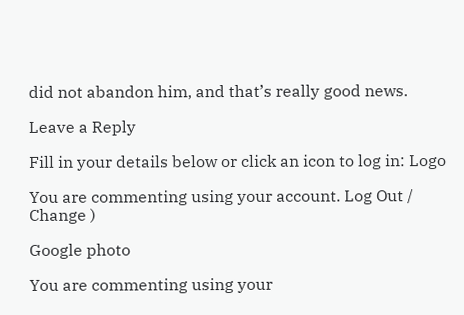did not abandon him, and that’s really good news.

Leave a Reply

Fill in your details below or click an icon to log in: Logo

You are commenting using your account. Log Out /  Change )

Google photo

You are commenting using your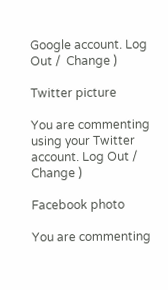Google account. Log Out /  Change )

Twitter picture

You are commenting using your Twitter account. Log Out /  Change )

Facebook photo

You are commenting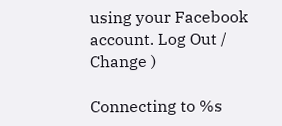using your Facebook account. Log Out /  Change )

Connecting to %s